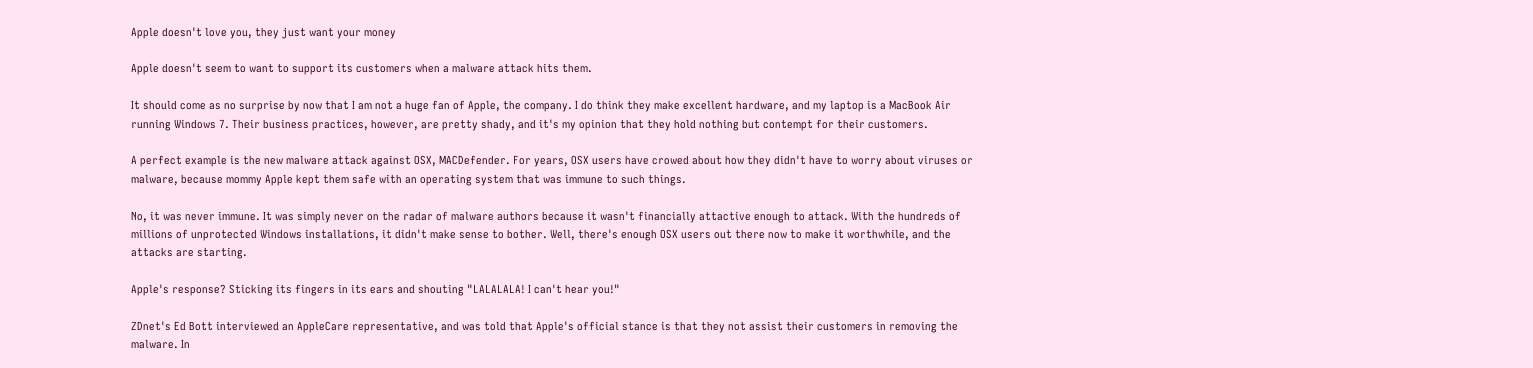Apple doesn't love you, they just want your money

Apple doesn't seem to want to support its customers when a malware attack hits them.

It should come as no surprise by now that I am not a huge fan of Apple, the company. I do think they make excellent hardware, and my laptop is a MacBook Air running Windows 7. Their business practices, however, are pretty shady, and it's my opinion that they hold nothing but contempt for their customers.

A perfect example is the new malware attack against OSX, MACDefender. For years, OSX users have crowed about how they didn't have to worry about viruses or malware, because mommy Apple kept them safe with an operating system that was immune to such things.

No, it was never immune. It was simply never on the radar of malware authors because it wasn't financially attactive enough to attack. With the hundreds of millions of unprotected Windows installations, it didn't make sense to bother. Well, there's enough OSX users out there now to make it worthwhile, and the attacks are starting.

Apple's response? Sticking its fingers in its ears and shouting "LALALALA! I can't hear you!"

ZDnet's Ed Bott interviewed an AppleCare representative, and was told that Apple's official stance is that they not assist their customers in removing the malware. In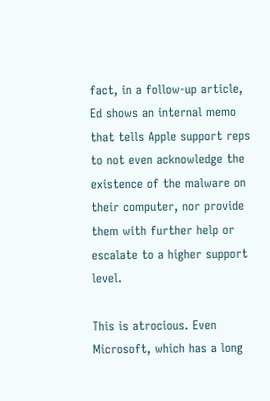fact, in a follow-up article, Ed shows an internal memo that tells Apple support reps to not even acknowledge the existence of the malware on their computer, nor provide them with further help or escalate to a higher support level.

This is atrocious. Even Microsoft, which has a long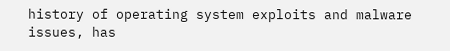history of operating system exploits and malware issues, has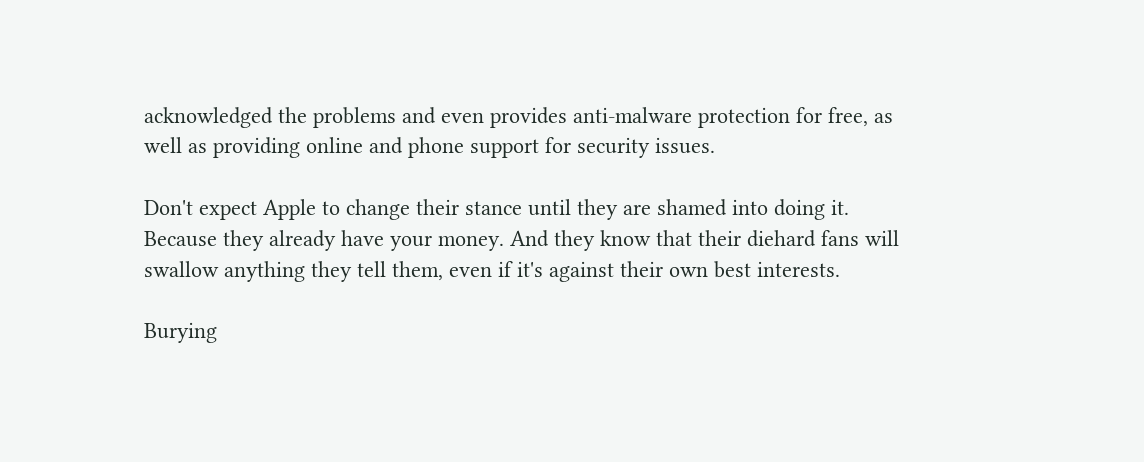acknowledged the problems and even provides anti-malware protection for free, as well as providing online and phone support for security issues.

Don't expect Apple to change their stance until they are shamed into doing it. Because they already have your money. And they know that their diehard fans will swallow anything they tell them, even if it's against their own best interests.

Burying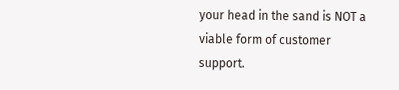your head in the sand is NOT a viable form of customer support.